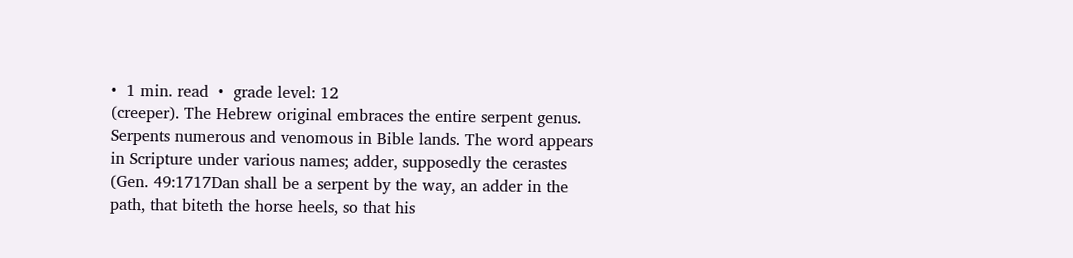•  1 min. read  •  grade level: 12
(creeper). The Hebrew original embraces the entire serpent genus. Serpents numerous and venomous in Bible lands. The word appears in Scripture under various names; adder, supposedly the cerastes (Gen. 49:1717Dan shall be a serpent by the way, an adder in the path, that biteth the horse heels, so that his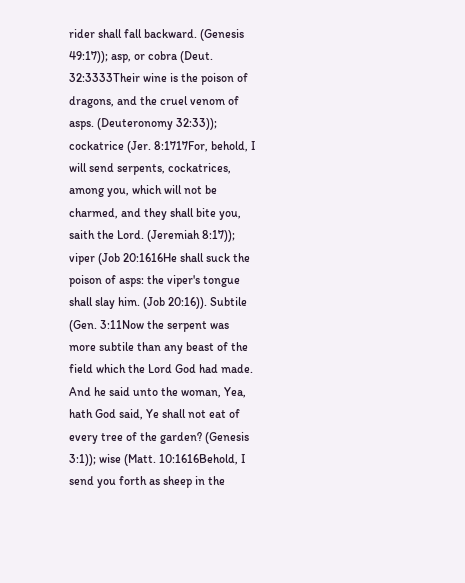rider shall fall backward. (Genesis 49:17)); asp, or cobra (Deut. 32:3333Their wine is the poison of dragons, and the cruel venom of asps. (Deuteronomy 32:33)); cockatrice (Jer. 8:1717For, behold, I will send serpents, cockatrices, among you, which will not be charmed, and they shall bite you, saith the Lord. (Jeremiah 8:17)); viper (Job 20:1616He shall suck the poison of asps: the viper's tongue shall slay him. (Job 20:16)). Subtile (Gen. 3:11Now the serpent was more subtile than any beast of the field which the Lord God had made. And he said unto the woman, Yea, hath God said, Ye shall not eat of every tree of the garden? (Genesis 3:1)); wise (Matt. 10:1616Behold, I send you forth as sheep in the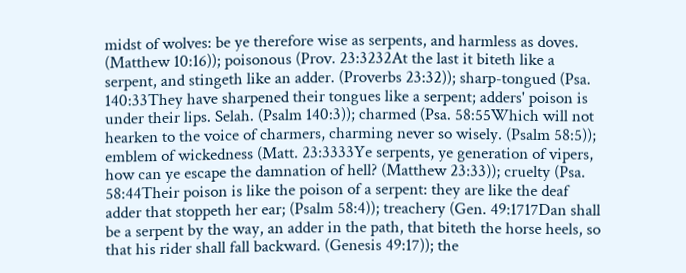midst of wolves: be ye therefore wise as serpents, and harmless as doves. (Matthew 10:16)); poisonous (Prov. 23:3232At the last it biteth like a serpent, and stingeth like an adder. (Proverbs 23:32)); sharp-tongued (Psa. 140:33They have sharpened their tongues like a serpent; adders' poison is under their lips. Selah. (Psalm 140:3)); charmed (Psa. 58:55Which will not hearken to the voice of charmers, charming never so wisely. (Psalm 58:5)); emblem of wickedness (Matt. 23:3333Ye serpents, ye generation of vipers, how can ye escape the damnation of hell? (Matthew 23:33)); cruelty (Psa. 58:44Their poison is like the poison of a serpent: they are like the deaf adder that stoppeth her ear; (Psalm 58:4)); treachery (Gen. 49:1717Dan shall be a serpent by the way, an adder in the path, that biteth the horse heels, so that his rider shall fall backward. (Genesis 49:17)); the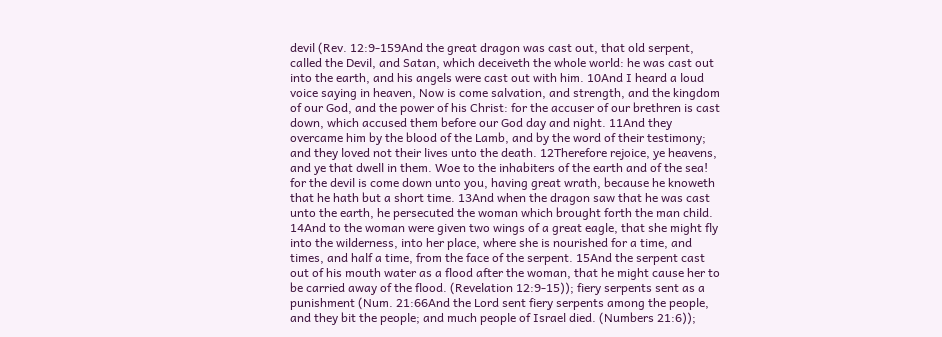devil (Rev. 12:9-159And the great dragon was cast out, that old serpent, called the Devil, and Satan, which deceiveth the whole world: he was cast out into the earth, and his angels were cast out with him. 10And I heard a loud voice saying in heaven, Now is come salvation, and strength, and the kingdom of our God, and the power of his Christ: for the accuser of our brethren is cast down, which accused them before our God day and night. 11And they overcame him by the blood of the Lamb, and by the word of their testimony; and they loved not their lives unto the death. 12Therefore rejoice, ye heavens, and ye that dwell in them. Woe to the inhabiters of the earth and of the sea! for the devil is come down unto you, having great wrath, because he knoweth that he hath but a short time. 13And when the dragon saw that he was cast unto the earth, he persecuted the woman which brought forth the man child. 14And to the woman were given two wings of a great eagle, that she might fly into the wilderness, into her place, where she is nourished for a time, and times, and half a time, from the face of the serpent. 15And the serpent cast out of his mouth water as a flood after the woman, that he might cause her to be carried away of the flood. (Revelation 12:9‑15)); fiery serpents sent as a punishment (Num. 21:66And the Lord sent fiery serpents among the people, and they bit the people; and much people of Israel died. (Numbers 21:6));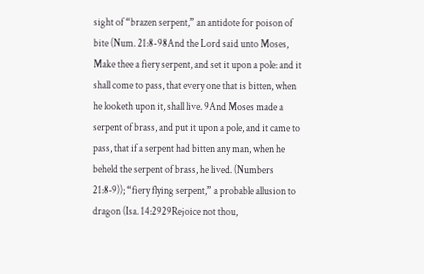sight of “brazen serpent,” an antidote for poison of bite (Num. 21:8-98And the Lord said unto Moses, Make thee a fiery serpent, and set it upon a pole: and it shall come to pass, that every one that is bitten, when he looketh upon it, shall live. 9And Moses made a serpent of brass, and put it upon a pole, and it came to pass, that if a serpent had bitten any man, when he beheld the serpent of brass, he lived. (Numbers 21:8‑9)); “fiery flying serpent,” a probable allusion to dragon (Isa. 14:2929Rejoice not thou,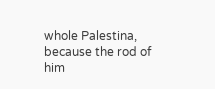whole Palestina, because the rod of him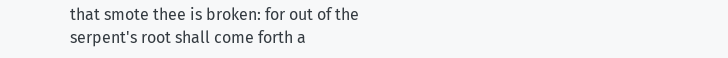that smote thee is broken: for out of the serpent's root shall come forth a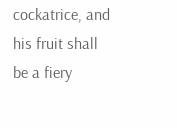cockatrice, and his fruit shall be a fiery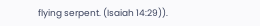flying serpent. (Isaiah 14:29)).